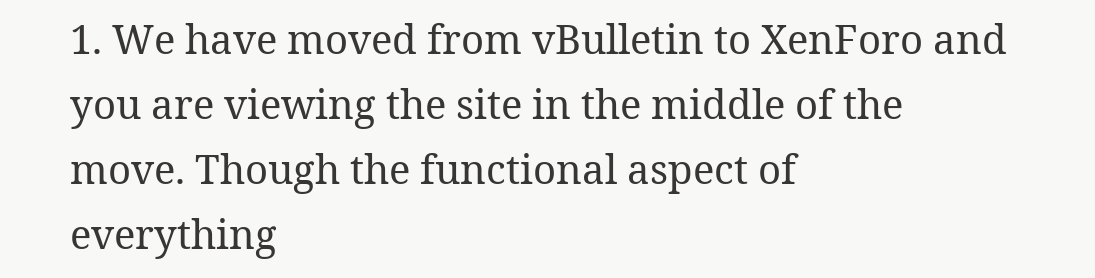1. We have moved from vBulletin to XenForo and you are viewing the site in the middle of the move. Though the functional aspect of everything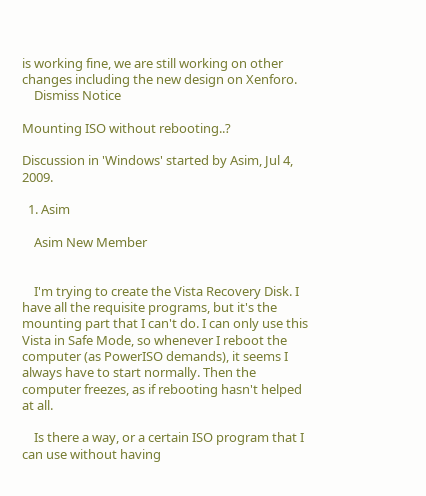is working fine, we are still working on other changes including the new design on Xenforo.
    Dismiss Notice

Mounting ISO without rebooting..?

Discussion in 'Windows' started by Asim, Jul 4, 2009.

  1. Asim

    Asim New Member


    I'm trying to create the Vista Recovery Disk. I have all the requisite programs, but it's the mounting part that I can't do. I can only use this Vista in Safe Mode, so whenever I reboot the computer (as PowerISO demands), it seems I always have to start normally. Then the computer freezes, as if rebooting hasn't helped at all.

    Is there a way, or a certain ISO program that I can use without having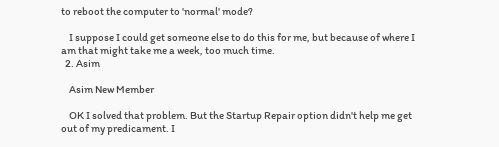to reboot the computer to 'normal' mode?

    I suppose I could get someone else to do this for me, but because of where I am that might take me a week, too much time.
  2. Asim

    Asim New Member

    OK I solved that problem. But the Startup Repair option didn't help me get out of my predicament. I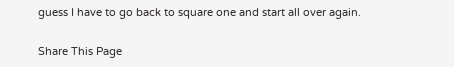guess I have to go back to square one and start all over again.

Share This Page